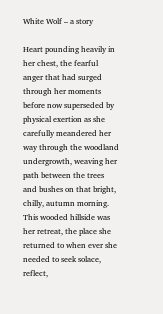White Wolf – a story

Heart pounding heavily in her chest, the fearful anger that had surged through her moments before now superseded by physical exertion as she carefully meandered her way through the woodland undergrowth, weaving her path between the trees and bushes on that bright, chilly, autumn morning. This wooded hillside was her retreat, the place she returned to when ever she needed to seek solace, reflect,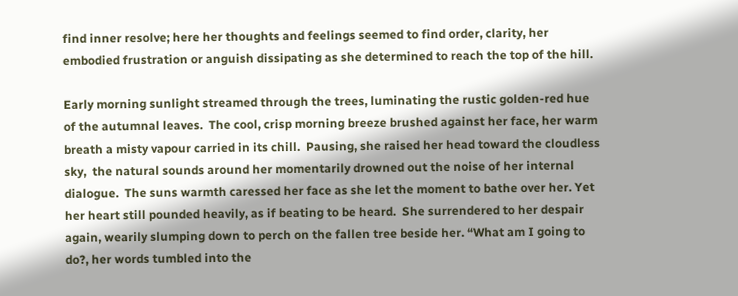find inner resolve; here her thoughts and feelings seemed to find order, clarity, her embodied frustration or anguish dissipating as she determined to reach the top of the hill.

Early morning sunlight streamed through the trees, luminating the rustic golden-red hue of the autumnal leaves.  The cool, crisp morning breeze brushed against her face, her warm breath a misty vapour carried in its chill.  Pausing, she raised her head toward the cloudless sky,  the natural sounds around her momentarily drowned out the noise of her internal dialogue.  The suns warmth caressed her face as she let the moment to bathe over her. Yet her heart still pounded heavily, as if beating to be heard.  She surrendered to her despair again, wearily slumping down to perch on the fallen tree beside her. “What am I going to do?, her words tumbled into the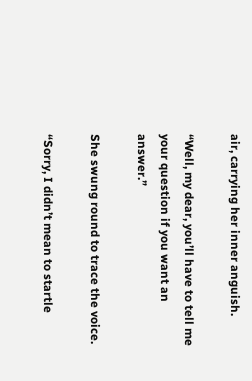air, carrying her inner anguish.

“Well, my dear, you’ll have to tell me your question if you want an answer.”

She swung round to trace the voice.

“Sorry, I didn’t mean to startle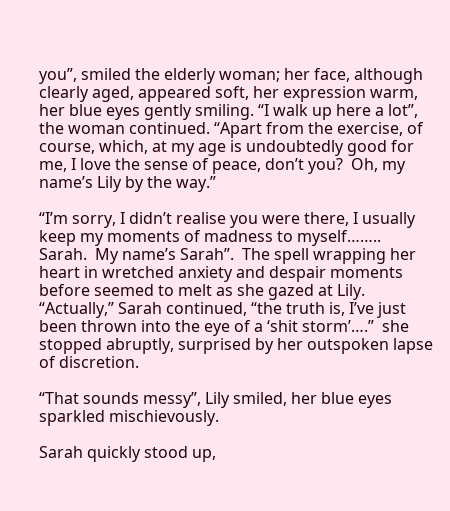you”, smiled the elderly woman; her face, although clearly aged, appeared soft, her expression warm, her blue eyes gently smiling. “I walk up here a lot”, the woman continued. “Apart from the exercise, of course, which, at my age is undoubtedly good for me, I love the sense of peace, don’t you?  Oh, my name’s Lily by the way.”

“I’m sorry, I didn’t realise you were there, I usually keep my moments of madness to myself……..  Sarah.  My name’s Sarah”.  The spell wrapping her heart in wretched anxiety and despair moments before seemed to melt as she gazed at Lily. “Actually,” Sarah continued, “the truth is, I’ve just been thrown into the eye of a ‘shit storm’….”  she stopped abruptly, surprised by her outspoken lapse of discretion.

“That sounds messy”, Lily smiled, her blue eyes sparkled mischievously.

Sarah quickly stood up,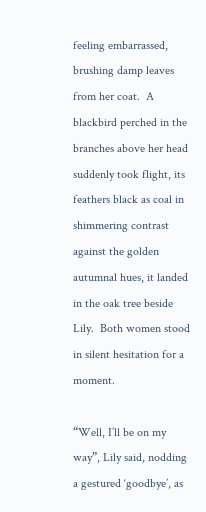feeling embarrassed, brushing damp leaves from her coat.  A blackbird perched in the branches above her head suddenly took flight, its feathers black as coal in shimmering contrast against the golden autumnal hues, it landed in the oak tree beside Lily.  Both women stood in silent hesitation for a moment.

“Well, I’ll be on my way”, Lily said, nodding a gestured ‘goodbye’, as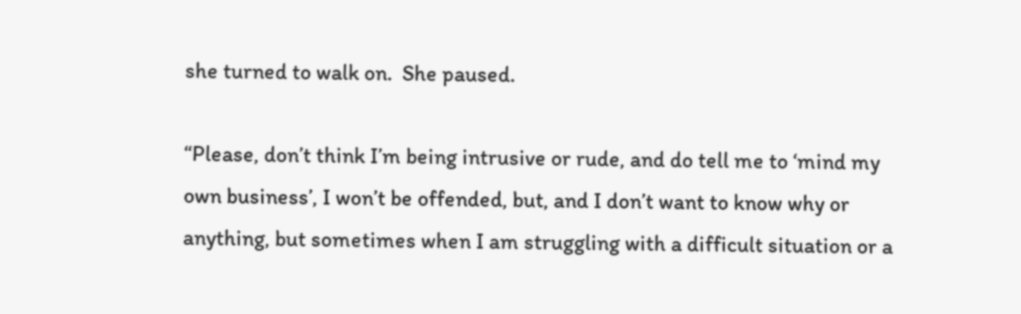she turned to walk on.  She paused.

“Please, don’t think I’m being intrusive or rude, and do tell me to ‘mind my own business’, I won’t be offended, but, and I don’t want to know why or anything, but sometimes when I am struggling with a difficult situation or a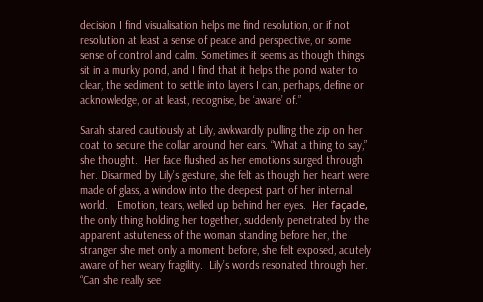decision I find visualisation helps me find resolution, or if not resolution at least a sense of peace and perspective, or some sense of control and calm. Sometimes it seems as though things sit in a murky pond, and I find that it helps the pond water to clear, the sediment to settle into layers I can, perhaps, define or acknowledge, or at least, recognise, be ‘aware’ of.”

Sarah stared cautiously at Lily, awkwardly pulling the zip on her coat to secure the collar around her ears. “What a thing to say,” she thought.  Her face flushed as her emotions surged through her. Disarmed by Lily’s gesture, she felt as though her heart were made of glass, a window into the deepest part of her internal world.   Emotion, tears, welled up behind her eyes.  Her façade, the only thing holding her together, suddenly penetrated by the apparent astuteness of the woman standing before her, the stranger she met only a moment before, she felt exposed, acutely aware of her weary fragility.  Lily’s words resonated through her. “Can she really see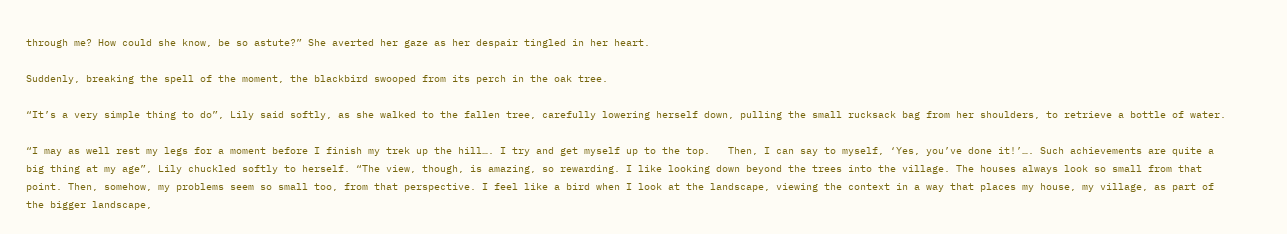through me? How could she know, be so astute?” She averted her gaze as her despair tingled in her heart.

Suddenly, breaking the spell of the moment, the blackbird swooped from its perch in the oak tree.

“It’s a very simple thing to do”, Lily said softly, as she walked to the fallen tree, carefully lowering herself down, pulling the small rucksack bag from her shoulders, to retrieve a bottle of water.

“I may as well rest my legs for a moment before I finish my trek up the hill…. I try and get myself up to the top.   Then, I can say to myself, ‘Yes, you’ve done it!’…. Such achievements are quite a big thing at my age”, Lily chuckled softly to herself. “The view, though, is amazing, so rewarding. I like looking down beyond the trees into the village. The houses always look so small from that point. Then, somehow, my problems seem so small too, from that perspective. I feel like a bird when I look at the landscape, viewing the context in a way that places my house, my village, as part of the bigger landscape,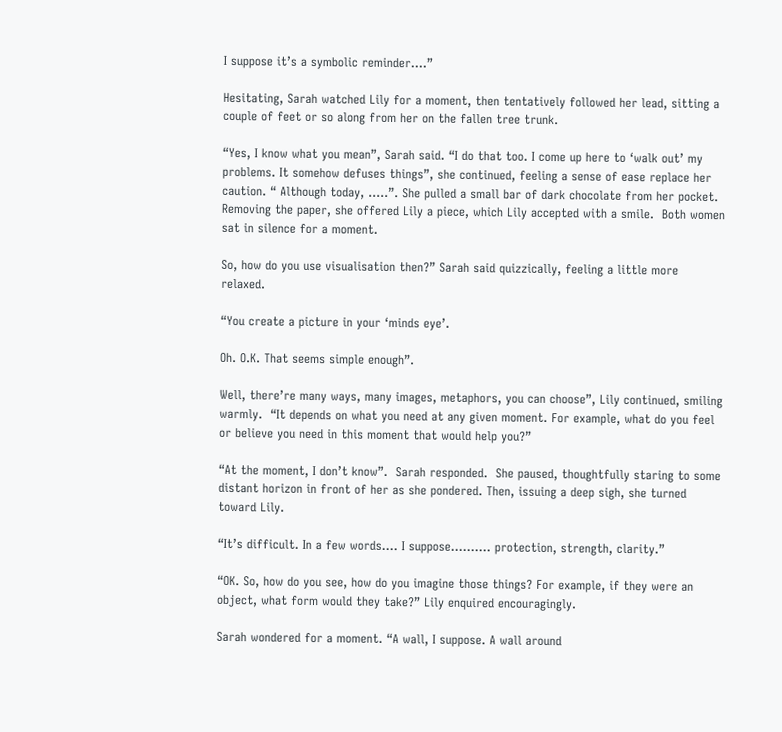I suppose it’s a symbolic reminder….”

Hesitating, Sarah watched Lily for a moment, then tentatively followed her lead, sitting a couple of feet or so along from her on the fallen tree trunk.

“Yes, I know what you mean”, Sarah said. “I do that too. I come up here to ‘walk out’ my problems. It somehow defuses things”, she continued, feeling a sense of ease replace her caution. “ Although today, …..”. She pulled a small bar of dark chocolate from her pocket. Removing the paper, she offered Lily a piece, which Lily accepted with a smile.  Both women sat in silence for a moment.

So, how do you use visualisation then?” Sarah said quizzically, feeling a little more relaxed.

“You create a picture in your ‘minds eye’.

Oh. O.K. That seems simple enough”.

Well, there’re many ways, many images, metaphors, you can choose”, Lily continued, smiling warmly.  “It depends on what you need at any given moment. For example, what do you feel or believe you need in this moment that would help you?”

“At the moment, I don’t know”.  Sarah responded.  She paused, thoughtfully staring to some distant horizon in front of her as she pondered. Then, issuing a deep sigh, she turned toward Lily.

“It’s difficult. In a few words…. I suppose………. protection, strength, clarity.”

“OK. So, how do you see, how do you imagine those things? For example, if they were an object, what form would they take?” Lily enquired encouragingly.

Sarah wondered for a moment. “A wall, I suppose. A wall around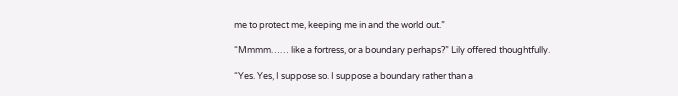me to protect me, keeping me in and the world out.”

“Mmmm…… like a fortress, or a boundary perhaps?” Lily offered thoughtfully.

“Yes. Yes, I suppose so. I suppose a boundary rather than a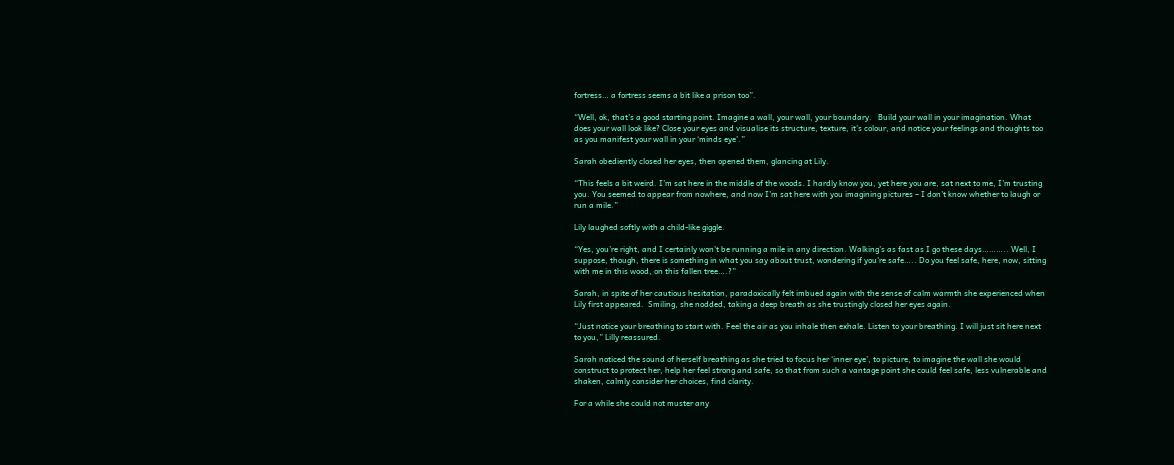fortress… a fortress seems a bit like a prison too”.

“Well, ok, that’s a good starting point. Imagine a wall, your wall, your boundary.   Build your wall in your imagination. What does your wall look like? Close your eyes and visualise its structure, texture, it’s colour, and notice your feelings and thoughts too as you manifest your wall in your ‘minds eye’.”

Sarah obediently closed her eyes, then opened them, glancing at Lily.

“This feels a bit weird. I’m sat here in the middle of the woods. I hardly know you, yet here you are, sat next to me, I’m trusting you. You seemed to appear from nowhere, and now I’m sat here with you imagining pictures – I don’t know whether to laugh or run a mile.”

Lily laughed softly with a child-like giggle.

“Yes, you’re right, and I certainly won’t be running a mile in any direction. Walking’s as fast as I go these days……….. Well, I suppose, though, there is something in what you say about trust, wondering if you’re safe….. Do you feel safe, here, now, sitting with me in this wood, on this fallen tree….?”

Sarah, in spite of her cautious hesitation, paradoxically felt imbued again with the sense of calm warmth she experienced when Lily first appeared.  Smiling, she nodded, taking a deep breath as she trustingly closed her eyes again.

“Just notice your breathing to start with. Feel the air as you inhale then exhale. Listen to your breathing. I will just sit here next to you,” Lilly reassured.

Sarah noticed the sound of herself breathing as she tried to focus her ‘inner eye’, to picture, to imagine the wall she would construct to protect her, help her feel strong and safe, so that from such a vantage point she could feel safe, less vulnerable and shaken, calmly consider her choices, find clarity.

For a while she could not muster any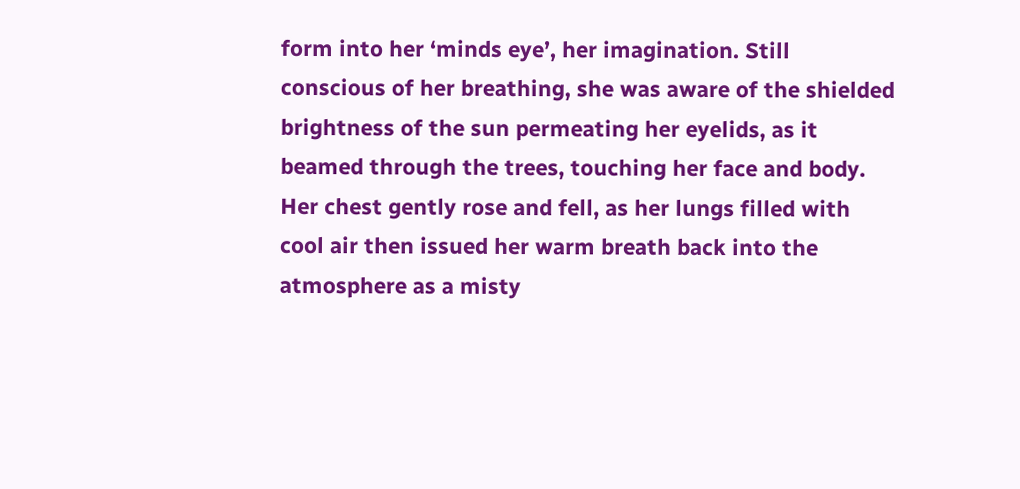form into her ‘minds eye’, her imagination. Still conscious of her breathing, she was aware of the shielded brightness of the sun permeating her eyelids, as it beamed through the trees, touching her face and body. Her chest gently rose and fell, as her lungs filled with cool air then issued her warm breath back into the atmosphere as a misty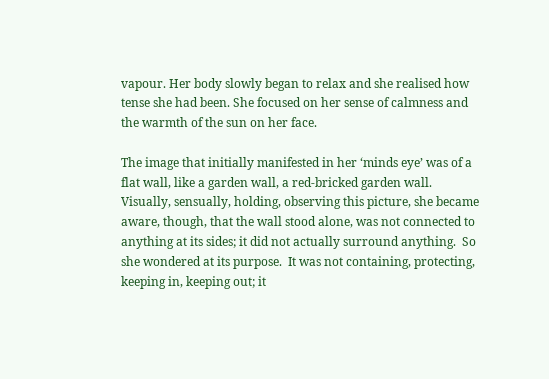vapour. Her body slowly began to relax and she realised how tense she had been. She focused on her sense of calmness and the warmth of the sun on her face.

The image that initially manifested in her ‘minds eye’ was of a flat wall, like a garden wall, a red-bricked garden wall. Visually, sensually, holding, observing this picture, she became aware, though, that the wall stood alone, was not connected to anything at its sides; it did not actually surround anything.  So she wondered at its purpose.  It was not containing, protecting, keeping in, keeping out; it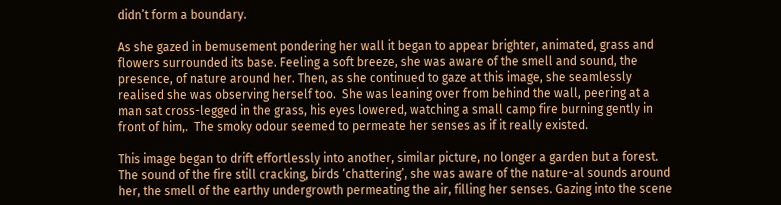didn’t form a boundary.

As she gazed in bemusement pondering her wall it began to appear brighter, animated, grass and flowers surrounded its base. Feeling a soft breeze, she was aware of the smell and sound, the presence, of nature around her. Then, as she continued to gaze at this image, she seamlessly realised she was observing herself too.  She was leaning over from behind the wall, peering at a man sat cross-legged in the grass, his eyes lowered, watching a small camp fire burning gently in front of him,.  The smoky odour seemed to permeate her senses as if it really existed.

This image began to drift effortlessly into another, similar picture, no longer a garden but a forest.  The sound of the fire still cracking, birds ‘chattering’, she was aware of the nature-al sounds around her, the smell of the earthy undergrowth permeating the air, filling her senses. Gazing into the scene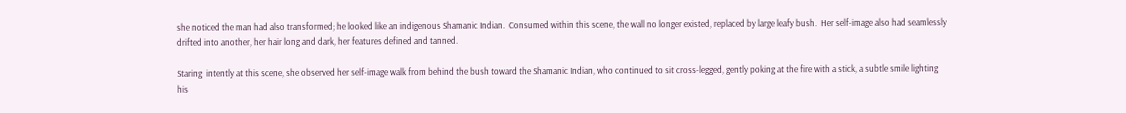she noticed the man had also transformed; he looked like an indigenous Shamanic Indian.  Consumed within this scene, the wall no longer existed, replaced by large leafy bush.  Her self-image also had seamlessly drifted into another, her hair long and dark, her features defined and tanned.

Staring  intently at this scene, she observed her self-image walk from behind the bush toward the Shamanic Indian, who continued to sit cross-legged, gently poking at the fire with a stick, a subtle smile lighting his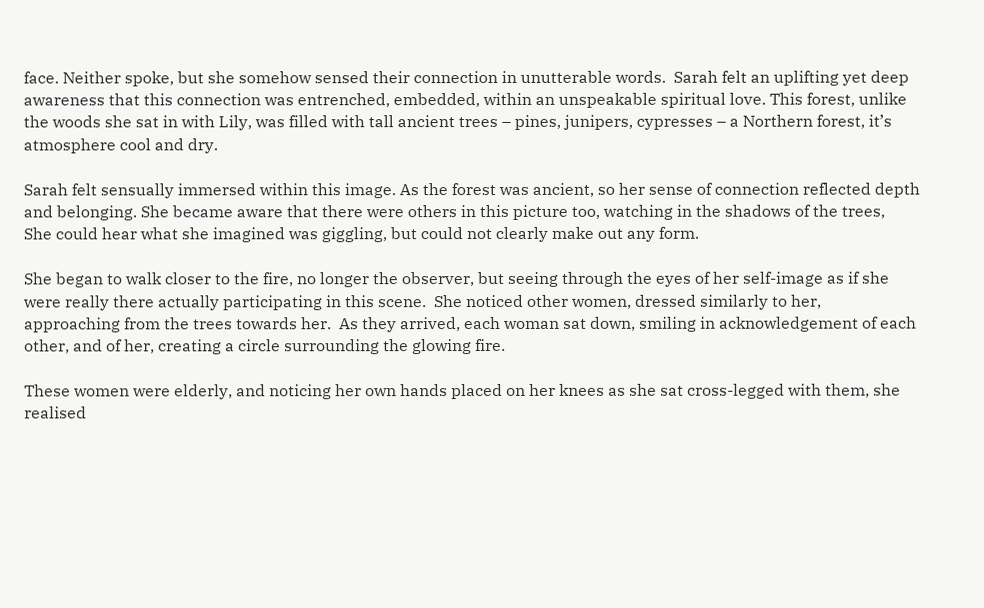face. Neither spoke, but she somehow sensed their connection in unutterable words.  Sarah felt an uplifting yet deep awareness that this connection was entrenched, embedded, within an unspeakable spiritual love. This forest, unlike the woods she sat in with Lily, was filled with tall ancient trees – pines, junipers, cypresses – a Northern forest, it’s atmosphere cool and dry.

Sarah felt sensually immersed within this image. As the forest was ancient, so her sense of connection reflected depth and belonging. She became aware that there were others in this picture too, watching in the shadows of the trees,  She could hear what she imagined was giggling, but could not clearly make out any form.

She began to walk closer to the fire, no longer the observer, but seeing through the eyes of her self-image as if she were really there actually participating in this scene.  She noticed other women, dressed similarly to her, approaching from the trees towards her.  As they arrived, each woman sat down, smiling in acknowledgement of each other, and of her, creating a circle surrounding the glowing fire.

These women were elderly, and noticing her own hands placed on her knees as she sat cross-legged with them, she realised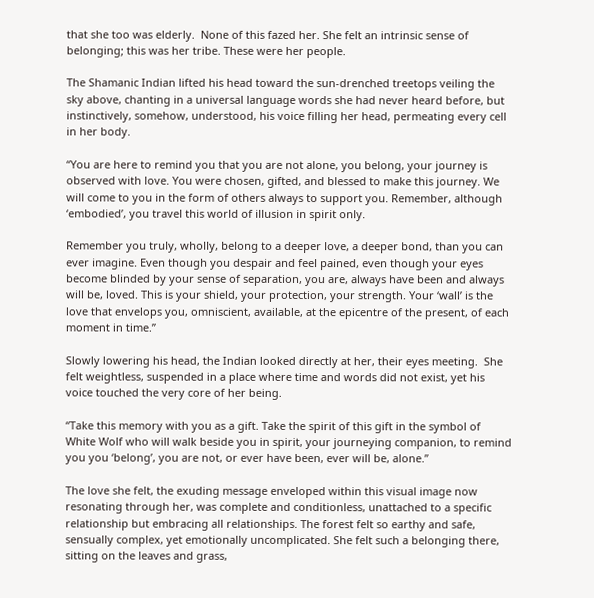that she too was elderly.  None of this fazed her. She felt an intrinsic sense of belonging; this was her tribe. These were her people.

The Shamanic Indian lifted his head toward the sun-drenched treetops veiling the sky above, chanting in a universal language words she had never heard before, but instinctively, somehow, understood, his voice filling her head, permeating every cell in her body.

“You are here to remind you that you are not alone, you belong, your journey is observed with love. You were chosen, gifted, and blessed to make this journey. We will come to you in the form of others always to support you. Remember, although ‘embodied’, you travel this world of illusion in spirit only.

Remember you truly, wholly, belong to a deeper love, a deeper bond, than you can ever imagine. Even though you despair and feel pained, even though your eyes become blinded by your sense of separation, you are, always have been and always will be, loved. This is your shield, your protection, your strength. Your ‘wall’ is the love that envelops you, omniscient, available, at the epicentre of the present, of each moment in time.”

Slowly lowering his head, the Indian looked directly at her, their eyes meeting.  She felt weightless, suspended in a place where time and words did not exist, yet his voice touched the very core of her being.

“Take this memory with you as a gift. Take the spirit of this gift in the symbol of White Wolf who will walk beside you in spirit, your journeying companion, to remind you you ‘belong’, you are not, or ever have been, ever will be, alone.”

The love she felt, the exuding message enveloped within this visual image now resonating through her, was complete and conditionless, unattached to a specific relationship but embracing all relationships. The forest felt so earthy and safe, sensually complex, yet emotionally uncomplicated. She felt such a belonging there, sitting on the leaves and grass,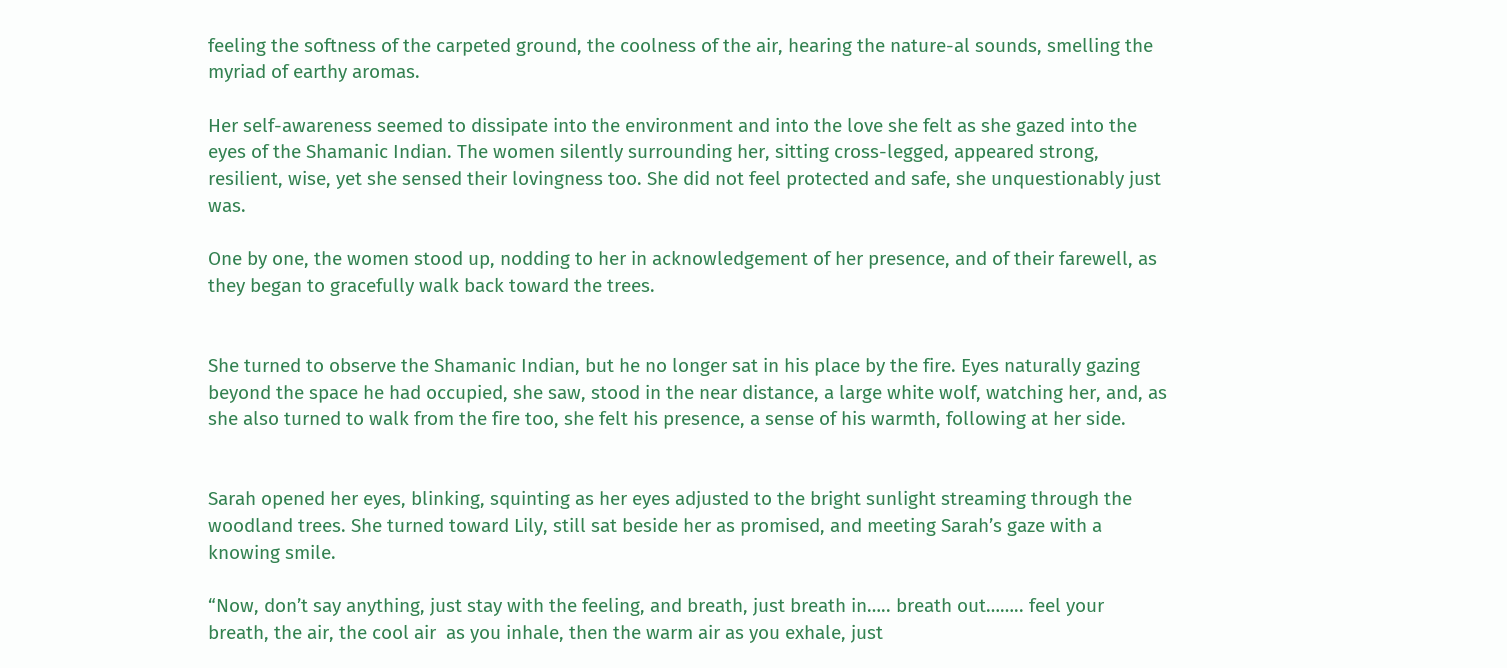feeling the softness of the carpeted ground, the coolness of the air, hearing the nature-al sounds, smelling the myriad of earthy aromas.

Her self-awareness seemed to dissipate into the environment and into the love she felt as she gazed into the eyes of the Shamanic Indian. The women silently surrounding her, sitting cross-legged, appeared strong, resilient, wise, yet she sensed their lovingness too. She did not feel protected and safe, she unquestionably just was.

One by one, the women stood up, nodding to her in acknowledgement of her presence, and of their farewell, as they began to gracefully walk back toward the trees.


She turned to observe the Shamanic Indian, but he no longer sat in his place by the fire. Eyes naturally gazing beyond the space he had occupied, she saw, stood in the near distance, a large white wolf, watching her, and, as she also turned to walk from the fire too, she felt his presence, a sense of his warmth, following at her side.


Sarah opened her eyes, blinking, squinting as her eyes adjusted to the bright sunlight streaming through the woodland trees. She turned toward Lily, still sat beside her as promised, and meeting Sarah’s gaze with a knowing smile.

“Now, don’t say anything, just stay with the feeling, and breath, just breath in….. breath out…….. feel your breath, the air, the cool air  as you inhale, then the warm air as you exhale, just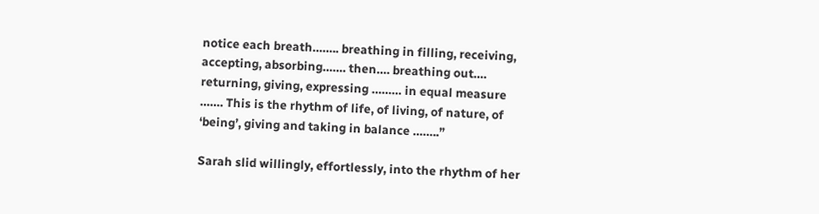notice each breath…….. breathing in filling, receiving, accepting, absorbing……. then…. breathing out…. returning, giving, expressing ……… in equal measure ……. This is the rhythm of life, of living, of nature, of ‘being’, giving and taking in balance ……..”

Sarah slid willingly, effortlessly, into the rhythm of her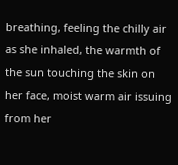breathing, feeling the chilly air as she inhaled, the warmth of the sun touching the skin on her face, moist warm air issuing from her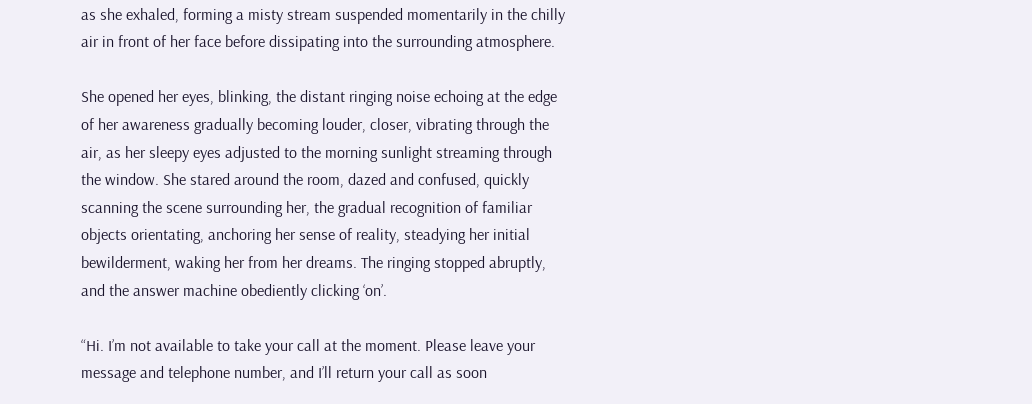as she exhaled, forming a misty stream suspended momentarily in the chilly air in front of her face before dissipating into the surrounding atmosphere.

She opened her eyes, blinking, the distant ringing noise echoing at the edge of her awareness gradually becoming louder, closer, vibrating through the air, as her sleepy eyes adjusted to the morning sunlight streaming through the window. She stared around the room, dazed and confused, quickly scanning the scene surrounding her, the gradual recognition of familiar objects orientating, anchoring her sense of reality, steadying her initial bewilderment, waking her from her dreams. The ringing stopped abruptly, and the answer machine obediently clicking ‘on’.

“Hi. I’m not available to take your call at the moment. Please leave your message and telephone number, and I’ll return your call as soon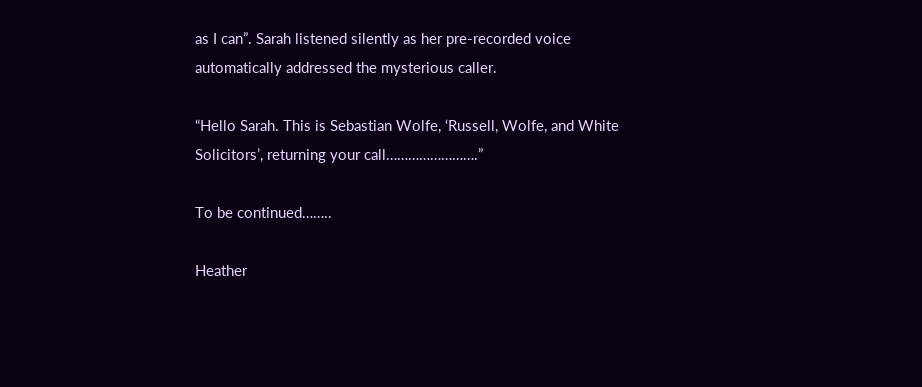as I can”. Sarah listened silently as her pre-recorded voice automatically addressed the mysterious caller.

“Hello Sarah. This is Sebastian Wolfe, ‘Russell, Wolfe, and White Solicitors’, returning your call…………………….”

To be continued……..

Heather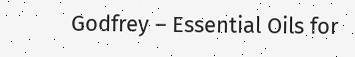Godfrey – Essential Oils for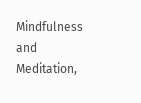Mindfulness and Meditation,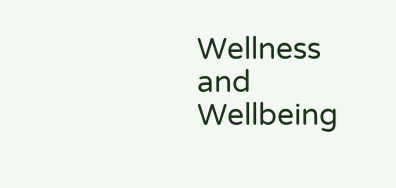Wellness and Wellbeing